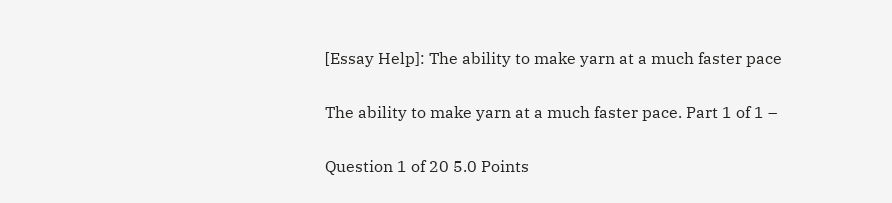[Essay Help]: The ability to make yarn at a much faster pace

The ability to make yarn at a much faster pace. Part 1 of 1 –

Question 1 of 20 5.0 Points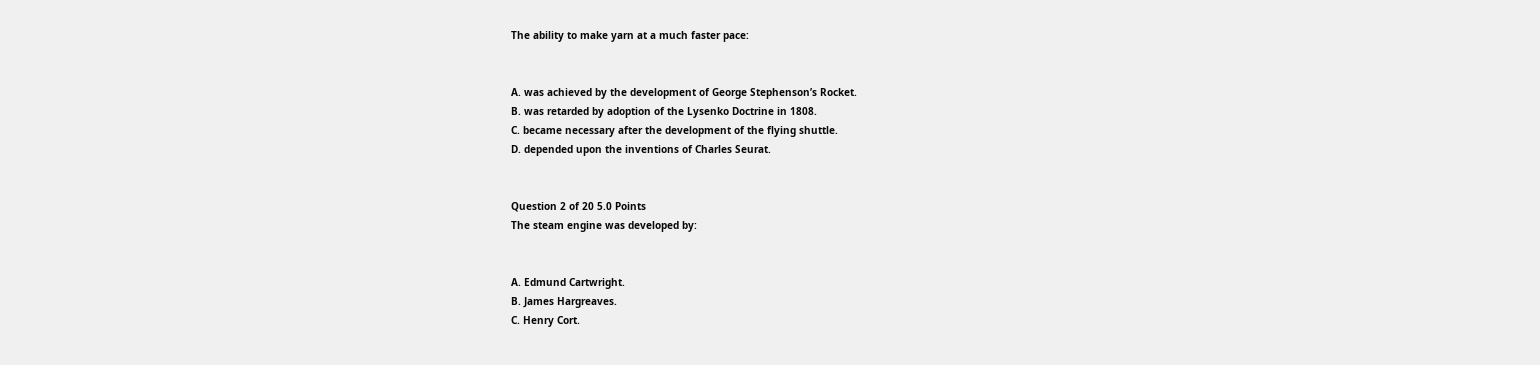The ability to make yarn at a much faster pace:


A. was achieved by the development of George Stephenson’s Rocket.
B. was retarded by adoption of the Lysenko Doctrine in 1808.
C. became necessary after the development of the flying shuttle.
D. depended upon the inventions of Charles Seurat.


Question 2 of 20 5.0 Points
The steam engine was developed by:


A. Edmund Cartwright.
B. James Hargreaves.
C. Henry Cort.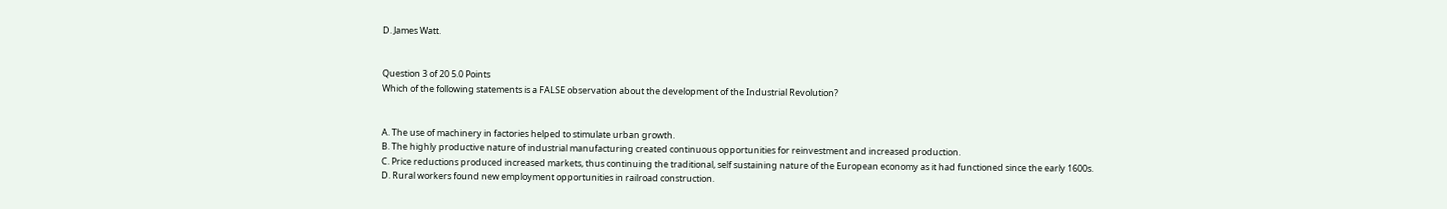D. James Watt.


Question 3 of 20 5.0 Points
Which of the following statements is a FALSE observation about the development of the Industrial Revolution?


A. The use of machinery in factories helped to stimulate urban growth.
B. The highly productive nature of industrial manufacturing created continuous opportunities for reinvestment and increased production.
C. Price reductions produced increased markets, thus continuing the traditional, self sustaining nature of the European economy as it had functioned since the early 1600s.
D. Rural workers found new employment opportunities in railroad construction.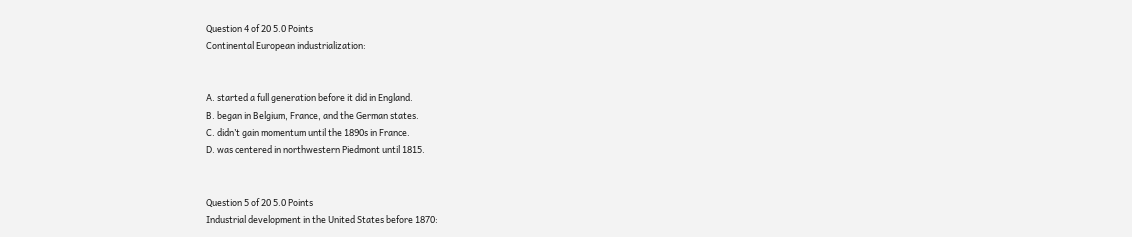Question 4 of 20 5.0 Points
Continental European industrialization:


A. started a full generation before it did in England.
B. began in Belgium, France, and the German states.
C. didn’t gain momentum until the 1890s in France.
D. was centered in northwestern Piedmont until 1815.


Question 5 of 20 5.0 Points
Industrial development in the United States before 1870: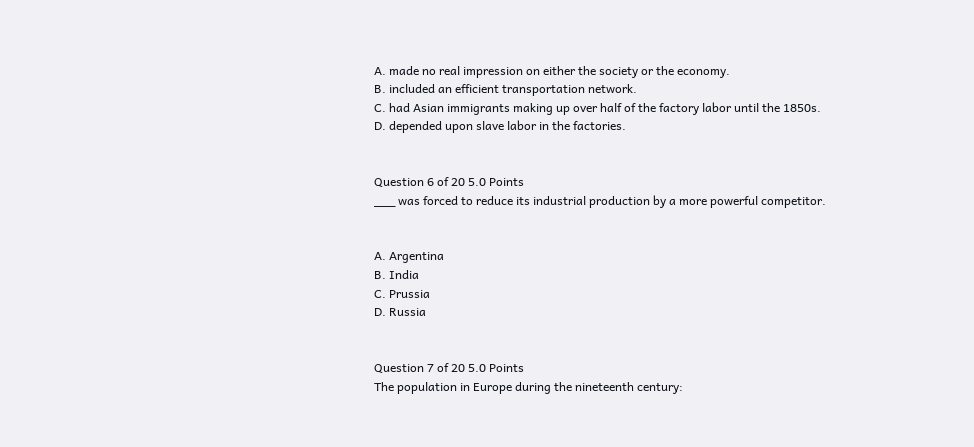A. made no real impression on either the society or the economy.
B. included an efficient transportation network.
C. had Asian immigrants making up over half of the factory labor until the 1850s.
D. depended upon slave labor in the factories.


Question 6 of 20 5.0 Points
___ was forced to reduce its industrial production by a more powerful competitor.


A. Argentina
B. India
C. Prussia
D. Russia


Question 7 of 20 5.0 Points
The population in Europe during the nineteenth century: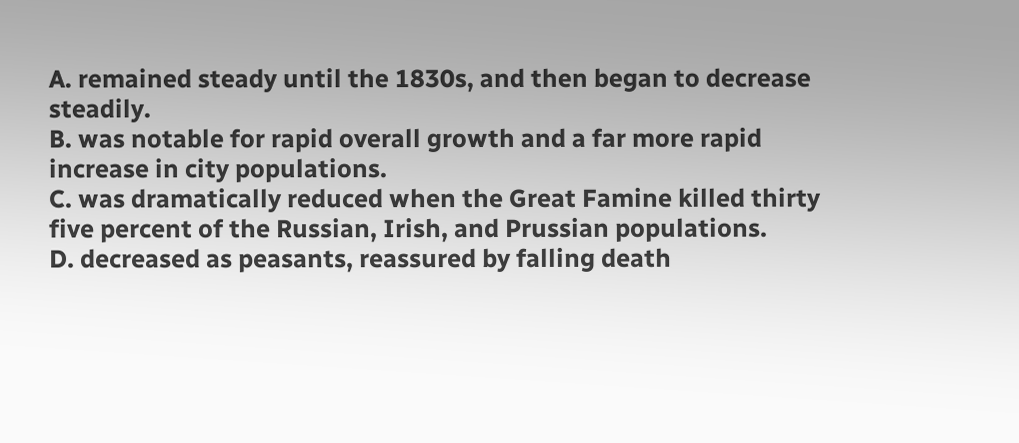A. remained steady until the 1830s, and then began to decrease steadily.
B. was notable for rapid overall growth and a far more rapid increase in city populations.
C. was dramatically reduced when the Great Famine killed thirty five percent of the Russian, Irish, and Prussian populations.
D. decreased as peasants, reassured by falling death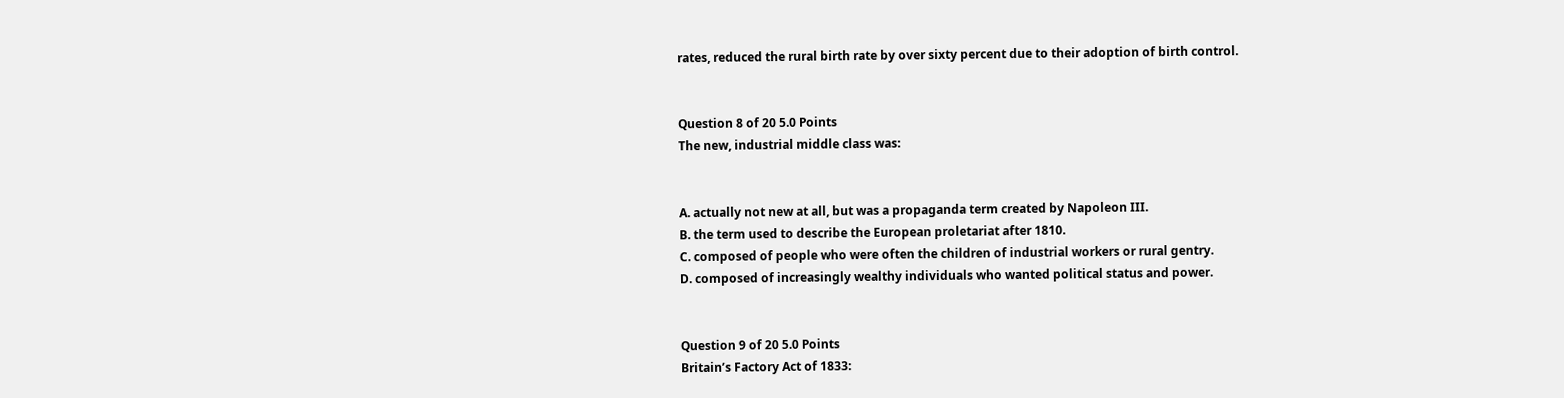rates, reduced the rural birth rate by over sixty percent due to their adoption of birth control.


Question 8 of 20 5.0 Points
The new, industrial middle class was:


A. actually not new at all, but was a propaganda term created by Napoleon III.
B. the term used to describe the European proletariat after 1810.
C. composed of people who were often the children of industrial workers or rural gentry.
D. composed of increasingly wealthy individuals who wanted political status and power.


Question 9 of 20 5.0 Points
Britain’s Factory Act of 1833: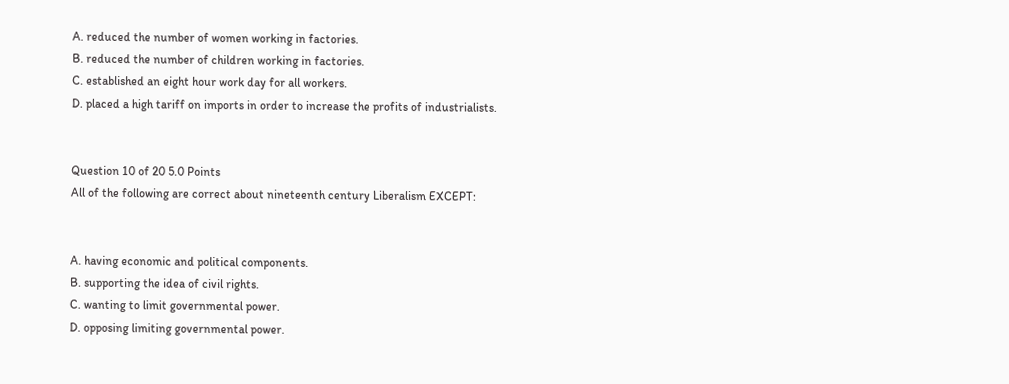A. reduced the number of women working in factories.
B. reduced the number of children working in factories.
C. established an eight hour work day for all workers.
D. placed a high tariff on imports in order to increase the profits of industrialists.


Question 10 of 20 5.0 Points
All of the following are correct about nineteenth century Liberalism EXCEPT:


A. having economic and political components.
B. supporting the idea of civil rights.
C. wanting to limit governmental power.
D. opposing limiting governmental power.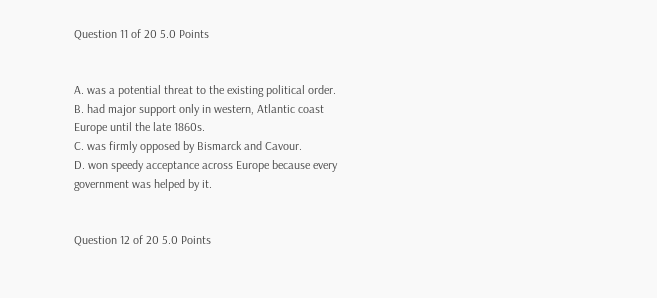Question 11 of 20 5.0 Points


A. was a potential threat to the existing political order.
B. had major support only in western, Atlantic coast Europe until the late 1860s.
C. was firmly opposed by Bismarck and Cavour.
D. won speedy acceptance across Europe because every government was helped by it.


Question 12 of 20 5.0 Points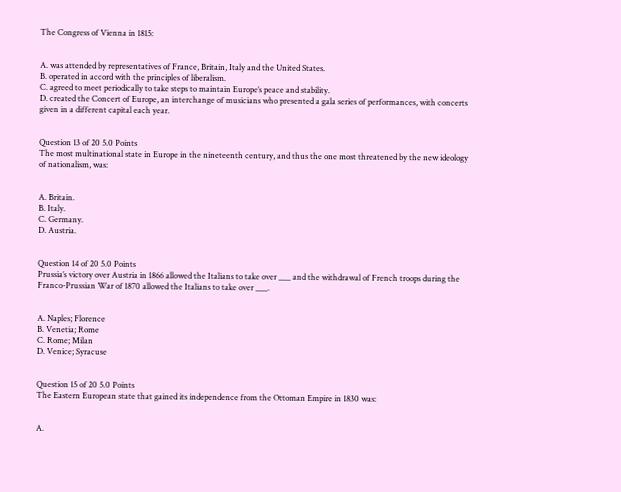The Congress of Vienna in 1815:


A. was attended by representatives of France, Britain, Italy and the United States.
B. operated in accord with the principles of liberalism.
C. agreed to meet periodically to take steps to maintain Europe’s peace and stability.
D. created the Concert of Europe, an interchange of musicians who presented a gala series of performances, with concerts given in a different capital each year.


Question 13 of 20 5.0 Points
The most multinational state in Europe in the nineteenth century, and thus the one most threatened by the new ideology of nationalism, was:


A. Britain.
B. Italy.
C. Germany.
D. Austria.


Question 14 of 20 5.0 Points
Prussia’s victory over Austria in 1866 allowed the Italians to take over ___ and the withdrawal of French troops during the Franco-Prussian War of 1870 allowed the Italians to take over ___.


A. Naples; Florence
B. Venetia; Rome
C. Rome; Milan
D. Venice; Syracuse


Question 15 of 20 5.0 Points
The Eastern European state that gained its independence from the Ottoman Empire in 1830 was:


A.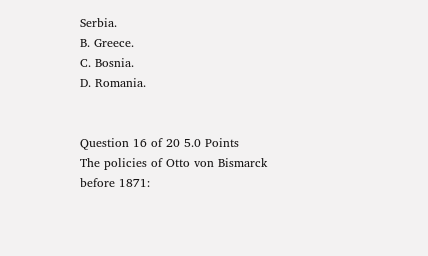Serbia.
B. Greece.
C. Bosnia.
D. Romania.


Question 16 of 20 5.0 Points
The policies of Otto von Bismarck before 1871: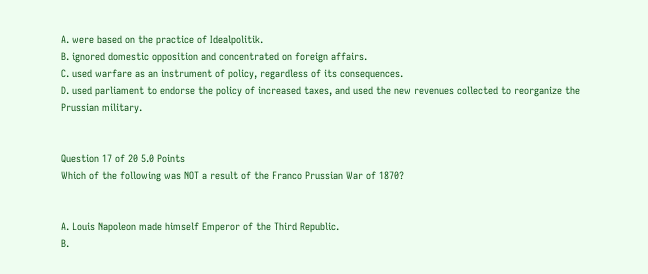A. were based on the practice of Idealpolitik.
B. ignored domestic opposition and concentrated on foreign affairs.
C. used warfare as an instrument of policy, regardless of its consequences.
D. used parliament to endorse the policy of increased taxes, and used the new revenues collected to reorganize the Prussian military.


Question 17 of 20 5.0 Points
Which of the following was NOT a result of the Franco Prussian War of 1870?


A. Louis Napoleon made himself Emperor of the Third Republic.
B.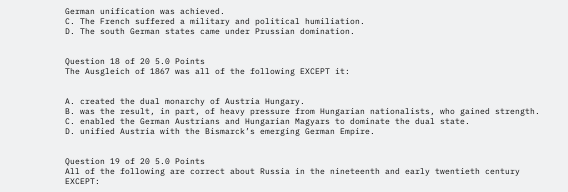German unification was achieved.
C. The French suffered a military and political humiliation.
D. The south German states came under Prussian domination.


Question 18 of 20 5.0 Points
The Ausgleich of 1867 was all of the following EXCEPT it:


A. created the dual monarchy of Austria Hungary.
B. was the result, in part, of heavy pressure from Hungarian nationalists, who gained strength.
C. enabled the German Austrians and Hungarian Magyars to dominate the dual state.
D. unified Austria with the Bismarck’s emerging German Empire.


Question 19 of 20 5.0 Points
All of the following are correct about Russia in the nineteenth and early twentieth century EXCEPT: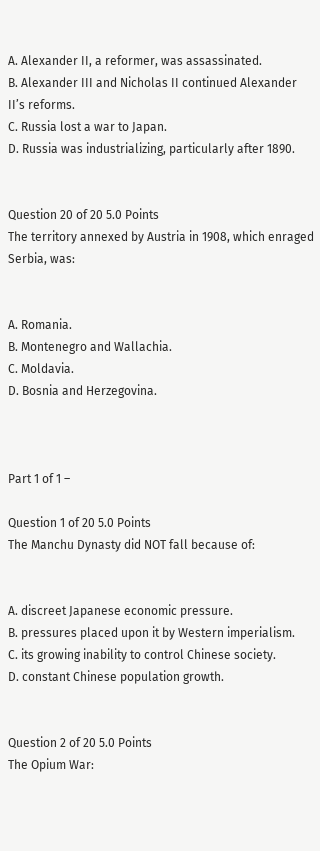A. Alexander II, a reformer, was assassinated.
B. Alexander III and Nicholas II continued Alexander II’s reforms.
C. Russia lost a war to Japan.
D. Russia was industrializing, particularly after 1890.


Question 20 of 20 5.0 Points
The territory annexed by Austria in 1908, which enraged Serbia, was:


A. Romania.
B. Montenegro and Wallachia.
C. Moldavia.
D. Bosnia and Herzegovina.



Part 1 of 1 –

Question 1 of 20 5.0 Points
The Manchu Dynasty did NOT fall because of:


A. discreet Japanese economic pressure.
B. pressures placed upon it by Western imperialism.
C. its growing inability to control Chinese society.
D. constant Chinese population growth.


Question 2 of 20 5.0 Points
The Opium War: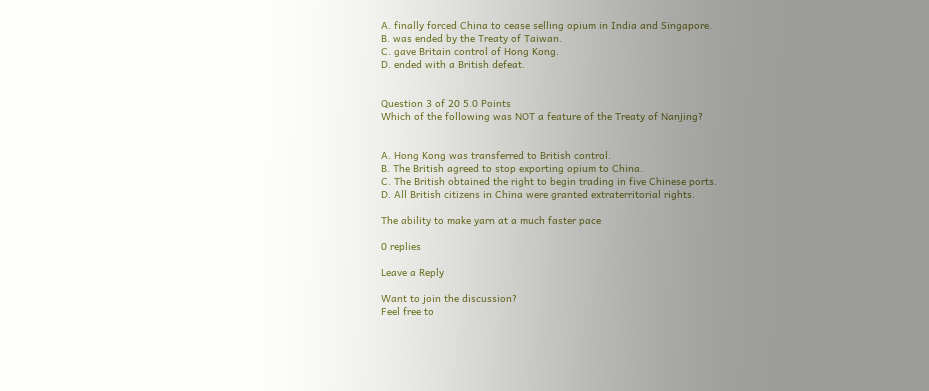A. finally forced China to cease selling opium in India and Singapore.
B. was ended by the Treaty of Taiwan.
C. gave Britain control of Hong Kong.
D. ended with a British defeat.


Question 3 of 20 5.0 Points
Which of the following was NOT a feature of the Treaty of Nanjing?


A. Hong Kong was transferred to British control.
B. The British agreed to stop exporting opium to China.
C. The British obtained the right to begin trading in five Chinese ports.
D. All British citizens in China were granted extraterritorial rights.

The ability to make yarn at a much faster pace

0 replies

Leave a Reply

Want to join the discussion?
Feel free to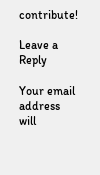contribute!

Leave a Reply

Your email address will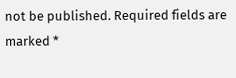not be published. Required fields are marked *